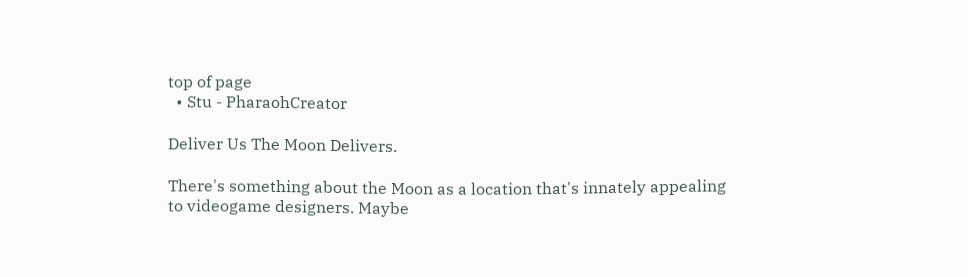top of page
  • Stu - PharaohCreator

Deliver Us The Moon Delivers.

There's something about the Moon as a location that's innately appealing to videogame designers. Maybe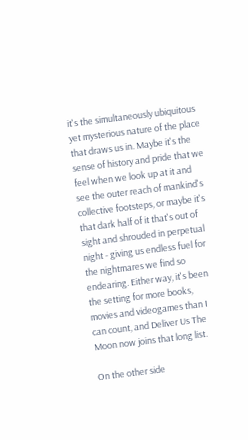it's the simultaneously ubiquitous yet mysterious nature of the place that draws us in. Maybe it's the sense of history and pride that we feel when we look up at it and see the outer reach of mankind's collective footsteps, or maybe it's that dark half of it that's out of sight and shrouded in perpetual night - giving us endless fuel for the nightmares we find so endearing. Either way, it's been the setting for more books, movies and videogames than I can count, and Deliver Us The Moon now joins that long list.

On the other side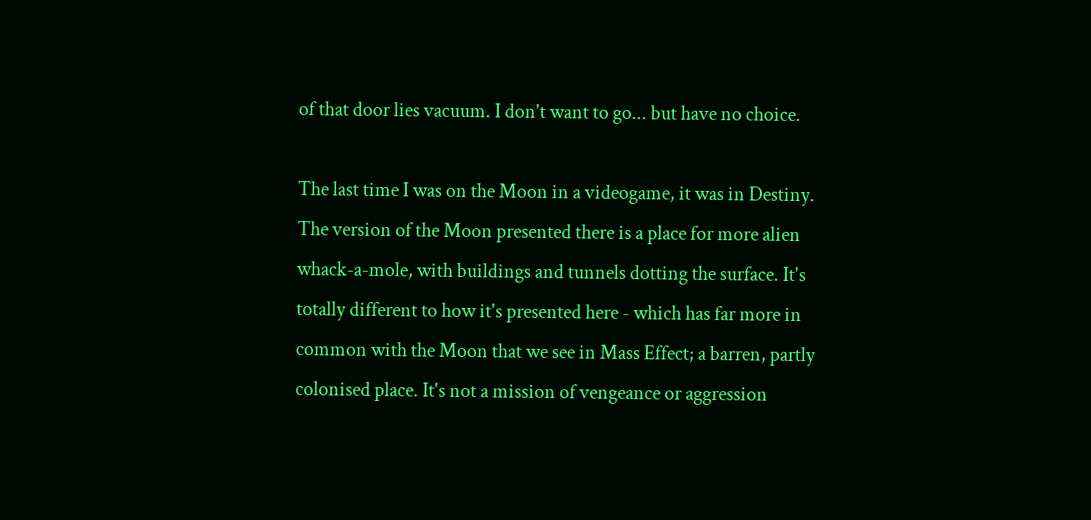of that door lies vacuum. I don't want to go... but have no choice.

The last time I was on the Moon in a videogame, it was in Destiny. The version of the Moon presented there is a place for more alien whack-a-mole, with buildings and tunnels dotting the surface. It's totally different to how it's presented here - which has far more in common with the Moon that we see in Mass Effect; a barren, partly colonised place. It's not a mission of vengeance or aggression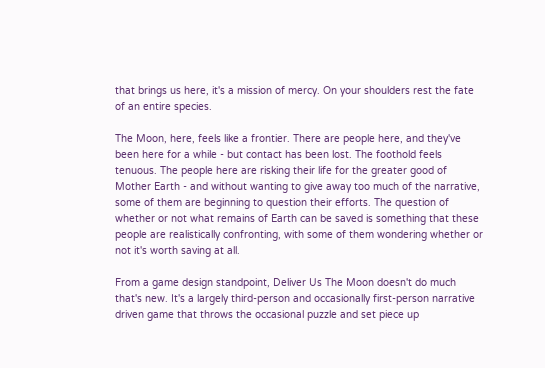that brings us here, it's a mission of mercy. On your shoulders rest the fate of an entire species.

The Moon, here, feels like a frontier. There are people here, and they've been here for a while - but contact has been lost. The foothold feels tenuous. The people here are risking their life for the greater good of Mother Earth - and without wanting to give away too much of the narrative, some of them are beginning to question their efforts. The question of whether or not what remains of Earth can be saved is something that these people are realistically confronting, with some of them wondering whether or not it's worth saving at all.

From a game design standpoint, Deliver Us The Moon doesn't do much that's new. It's a largely third-person and occasionally first-person narrative driven game that throws the occasional puzzle and set piece up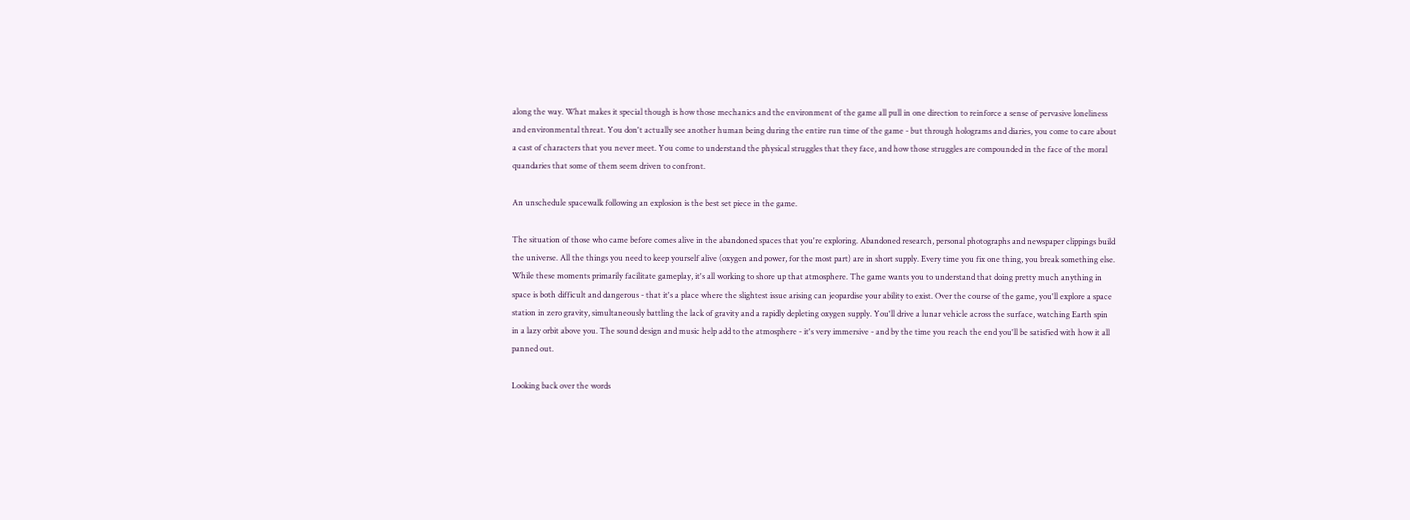along the way. What makes it special though is how those mechanics and the environment of the game all pull in one direction to reinforce a sense of pervasive loneliness and environmental threat. You don't actually see another human being during the entire run time of the game - but through holograms and diaries, you come to care about a cast of characters that you never meet. You come to understand the physical struggles that they face, and how those struggles are compounded in the face of the moral quandaries that some of them seem driven to confront.

An unschedule spacewalk following an explosion is the best set piece in the game.

The situation of those who came before comes alive in the abandoned spaces that you're exploring. Abandoned research, personal photographs and newspaper clippings build the universe. All the things you need to keep yourself alive (oxygen and power, for the most part) are in short supply. Every time you fix one thing, you break something else. While these moments primarily facilitate gameplay, it's all working to shore up that atmosphere. The game wants you to understand that doing pretty much anything in space is both difficult and dangerous - that it's a place where the slightest issue arising can jeopardise your ability to exist. Over the course of the game, you'll explore a space station in zero gravity, simultaneously battling the lack of gravity and a rapidly depleting oxygen supply. You'll drive a lunar vehicle across the surface, watching Earth spin in a lazy orbit above you. The sound design and music help add to the atmosphere - it's very immersive - and by the time you reach the end you'll be satisfied with how it all panned out.

Looking back over the words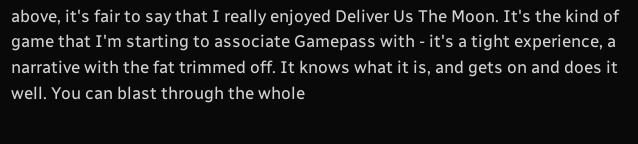above, it's fair to say that I really enjoyed Deliver Us The Moon. It's the kind of game that I'm starting to associate Gamepass with - it's a tight experience, a narrative with the fat trimmed off. It knows what it is, and gets on and does it well. You can blast through the whole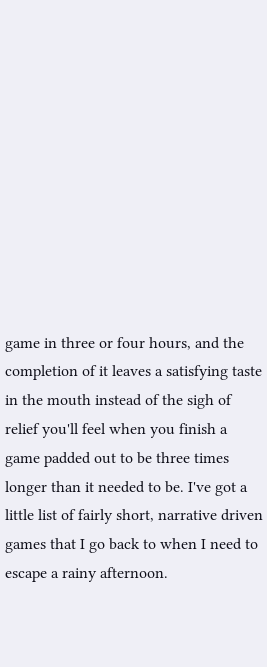game in three or four hours, and the completion of it leaves a satisfying taste in the mouth instead of the sigh of relief you'll feel when you finish a game padded out to be three times longer than it needed to be. I've got a little list of fairly short, narrative driven games that I go back to when I need to escape a rainy afternoon.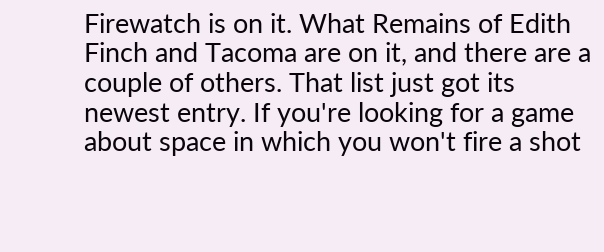Firewatch is on it. What Remains of Edith Finch and Tacoma are on it, and there are a couple of others. That list just got its newest entry. If you're looking for a game about space in which you won't fire a shot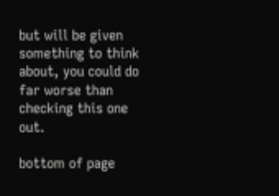but will be given something to think about, you could do far worse than checking this one out.

bottom of page